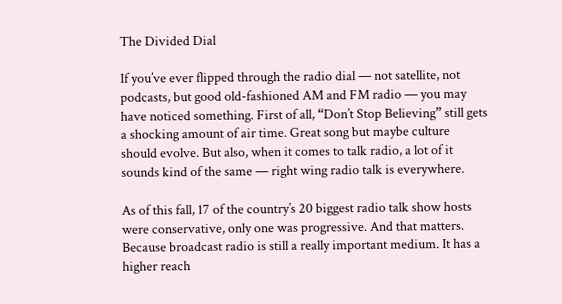The Divided Dial

If you’ve ever flipped through the radio dial — not satellite, not podcasts, but good old-fashioned AM and FM radio — you may have noticed something. First of all, “Don’t Stop Believing” still gets a shocking amount of air time. Great song but maybe culture should evolve. But also, when it comes to talk radio, a lot of it sounds kind of the same — right wing radio talk is everywhere.

As of this fall, 17 of the country’s 20 biggest radio talk show hosts were conservative, only one was progressive. And that matters. Because broadcast radio is still a really important medium. It has a higher reach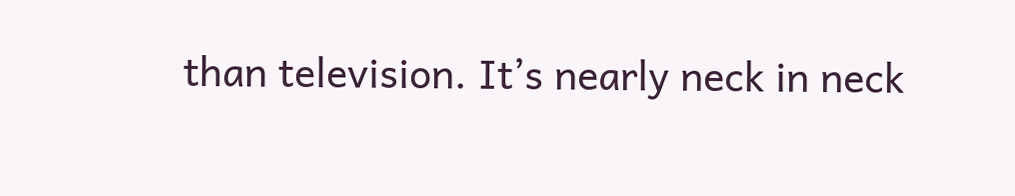than television. It’s nearly neck in neck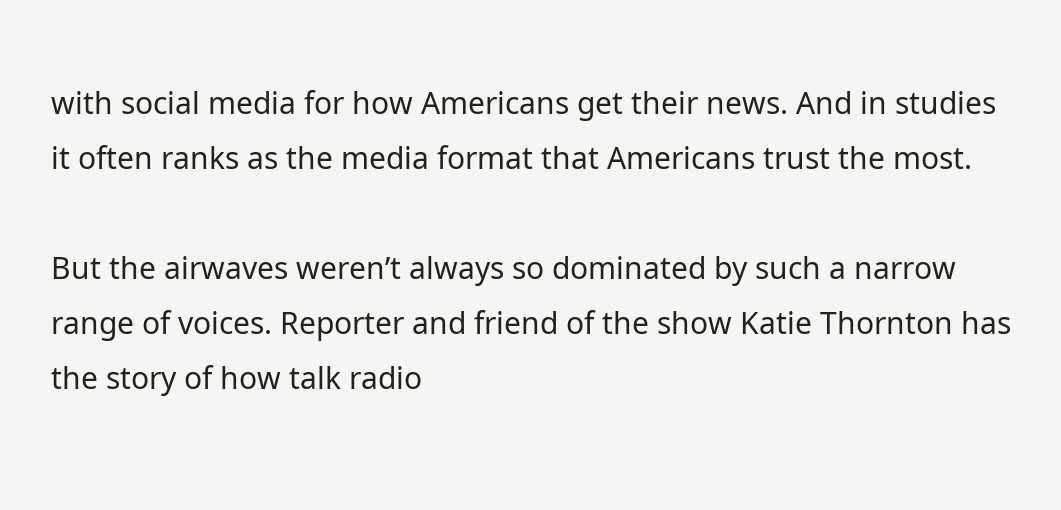with social media for how Americans get their news. And in studies it often ranks as the media format that Americans trust the most.

But the airwaves weren’t always so dominated by such a narrow range of voices. Reporter and friend of the show Katie Thornton has the story of how talk radio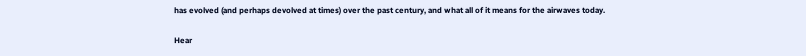has evolved (and perhaps devolved at times) over the past century, and what all of it means for the airwaves today.

Hear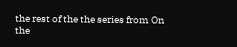the rest of the the series from On the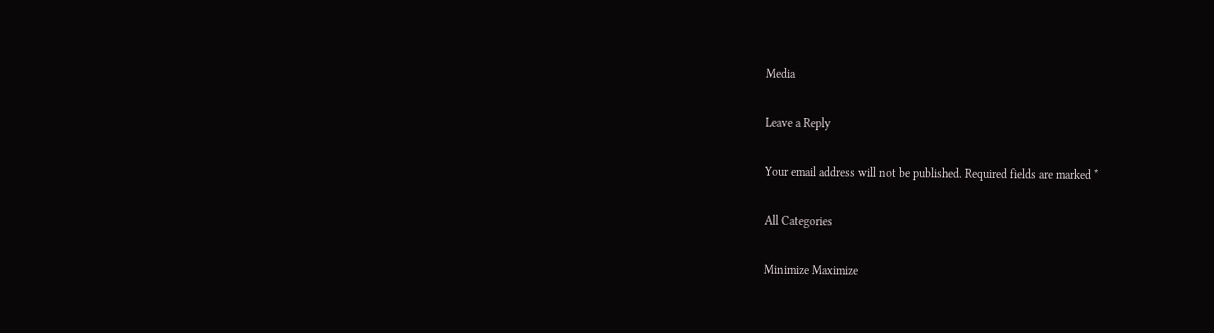Media

Leave a Reply

Your email address will not be published. Required fields are marked *

All Categories

Minimize Maximize